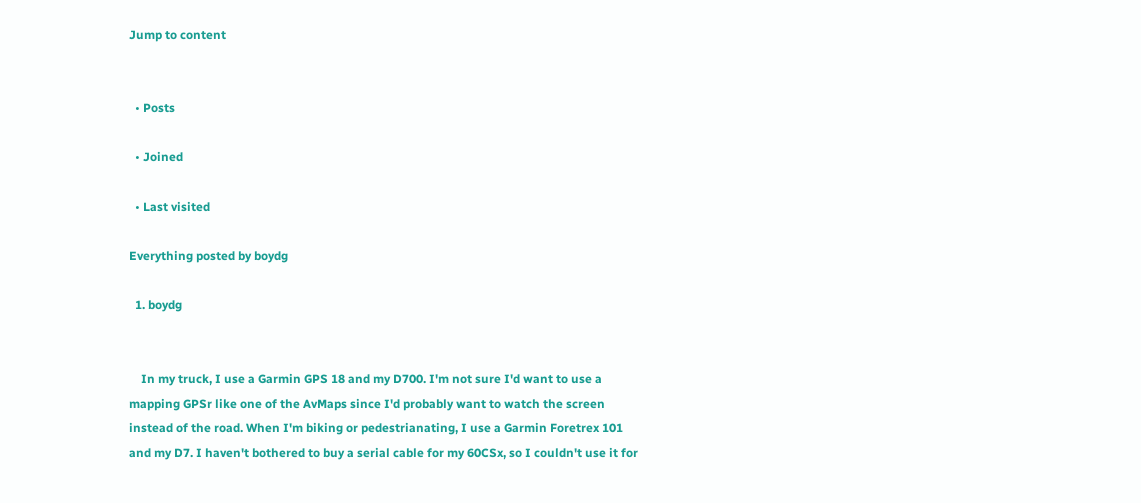Jump to content


  • Posts

  • Joined

  • Last visited

Everything posted by boydg

  1. boydg


    In my truck, I use a Garmin GPS 18 and my D700. I'm not sure I'd want to use a mapping GPSr like one of the AvMaps since I'd probably want to watch the screen instead of the road. When I'm biking or pedestrianating, I use a Garmin Foretrex 101 and my D7. I haven't bothered to buy a serial cable for my 60CSx, so I couldn't use it for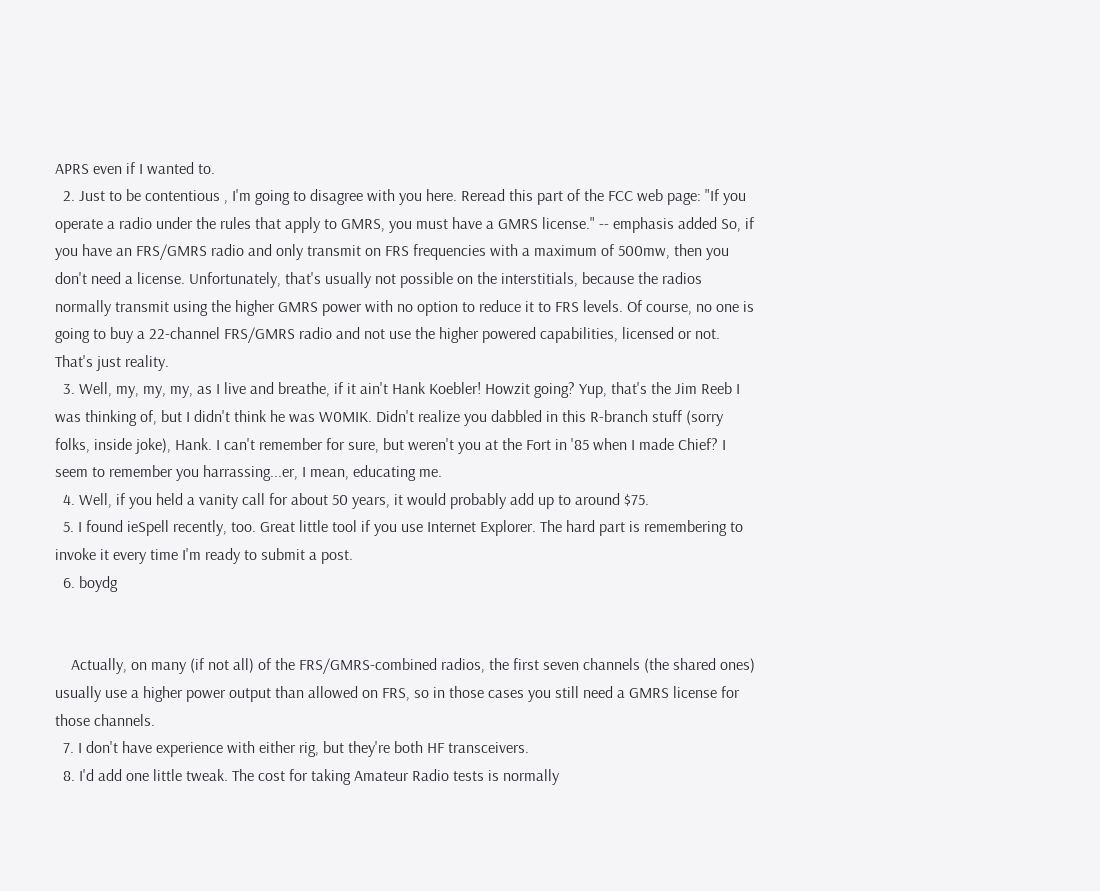APRS even if I wanted to.
  2. Just to be contentious , I'm going to disagree with you here. Reread this part of the FCC web page: "If you operate a radio under the rules that apply to GMRS, you must have a GMRS license." -- emphasis added So, if you have an FRS/GMRS radio and only transmit on FRS frequencies with a maximum of 500mw, then you don't need a license. Unfortunately, that's usually not possible on the interstitials, because the radios normally transmit using the higher GMRS power with no option to reduce it to FRS levels. Of course, no one is going to buy a 22-channel FRS/GMRS radio and not use the higher powered capabilities, licensed or not. That's just reality.
  3. Well, my, my, my, as I live and breathe, if it ain't Hank Koebler! Howzit going? Yup, that's the Jim Reeb I was thinking of, but I didn't think he was W0MIK. Didn't realize you dabbled in this R-branch stuff (sorry folks, inside joke), Hank. I can't remember for sure, but weren't you at the Fort in '85 when I made Chief? I seem to remember you harrassing...er, I mean, educating me.
  4. Well, if you held a vanity call for about 50 years, it would probably add up to around $75.
  5. I found ieSpell recently, too. Great little tool if you use Internet Explorer. The hard part is remembering to invoke it every time I'm ready to submit a post.
  6. boydg


    Actually, on many (if not all) of the FRS/GMRS-combined radios, the first seven channels (the shared ones) usually use a higher power output than allowed on FRS, so in those cases you still need a GMRS license for those channels.
  7. I don't have experience with either rig, but they're both HF transceivers.
  8. I'd add one little tweak. The cost for taking Amateur Radio tests is normally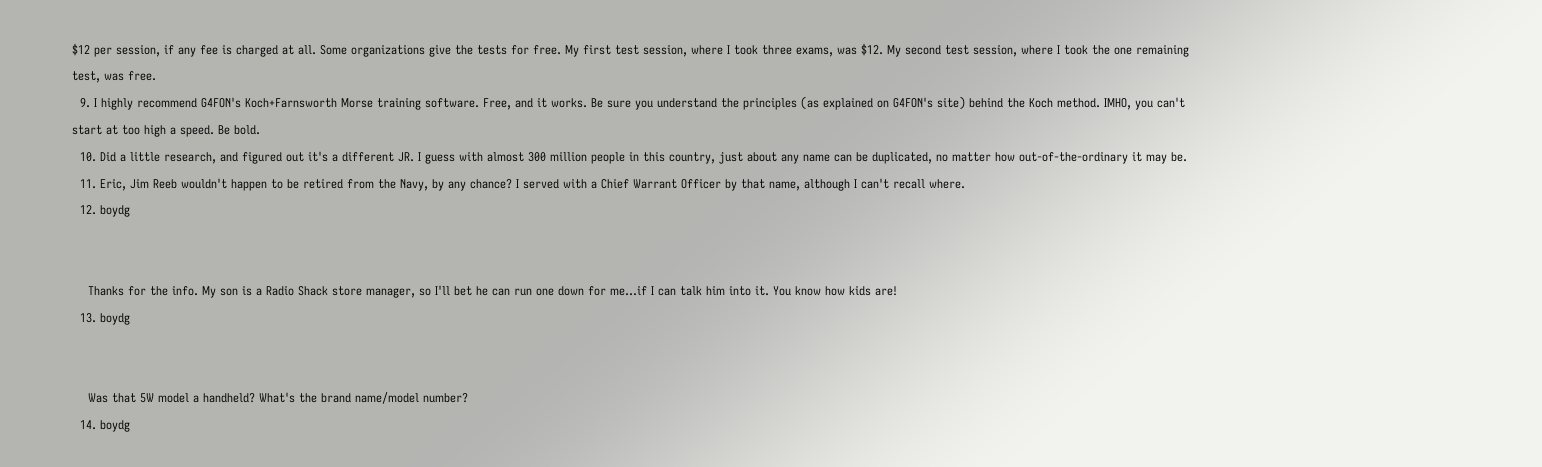$12 per session, if any fee is charged at all. Some organizations give the tests for free. My first test session, where I took three exams, was $12. My second test session, where I took the one remaining test, was free.
  9. I highly recommend G4FON's Koch+Farnsworth Morse training software. Free, and it works. Be sure you understand the principles (as explained on G4FON's site) behind the Koch method. IMHO, you can't start at too high a speed. Be bold.
  10. Did a little research, and figured out it's a different JR. I guess with almost 300 million people in this country, just about any name can be duplicated, no matter how out-of-the-ordinary it may be.
  11. Eric, Jim Reeb wouldn't happen to be retired from the Navy, by any chance? I served with a Chief Warrant Officer by that name, although I can't recall where.
  12. boydg


    Thanks for the info. My son is a Radio Shack store manager, so I'll bet he can run one down for me...if I can talk him into it. You know how kids are!
  13. boydg


    Was that 5W model a handheld? What's the brand name/model number?
  14. boydg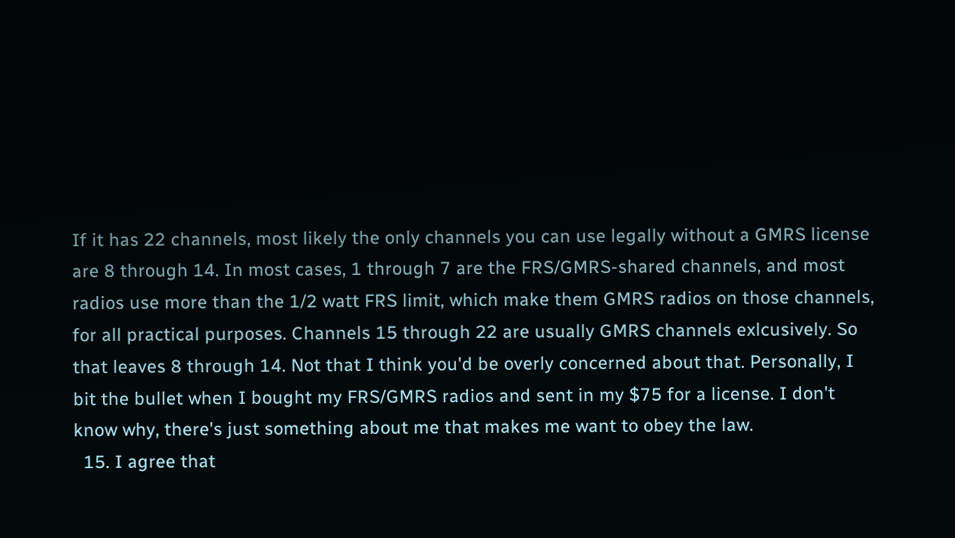If it has 22 channels, most likely the only channels you can use legally without a GMRS license are 8 through 14. In most cases, 1 through 7 are the FRS/GMRS-shared channels, and most radios use more than the 1/2 watt FRS limit, which make them GMRS radios on those channels, for all practical purposes. Channels 15 through 22 are usually GMRS channels exlcusively. So that leaves 8 through 14. Not that I think you'd be overly concerned about that. Personally, I bit the bullet when I bought my FRS/GMRS radios and sent in my $75 for a license. I don't know why, there's just something about me that makes me want to obey the law.
  15. I agree that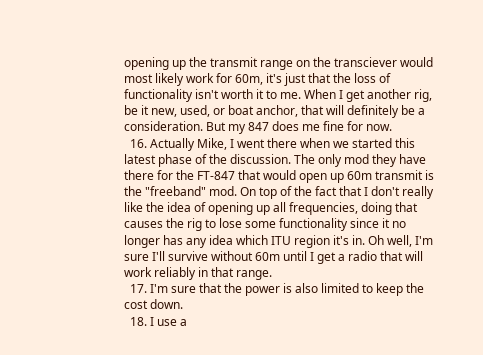opening up the transmit range on the transciever would most likely work for 60m, it's just that the loss of functionality isn't worth it to me. When I get another rig, be it new, used, or boat anchor, that will definitely be a consideration. But my 847 does me fine for now.
  16. Actually Mike, I went there when we started this latest phase of the discussion. The only mod they have there for the FT-847 that would open up 60m transmit is the "freeband" mod. On top of the fact that I don't really like the idea of opening up all frequencies, doing that causes the rig to lose some functionality since it no longer has any idea which ITU region it's in. Oh well, I'm sure I'll survive without 60m until I get a radio that will work reliably in that range.
  17. I'm sure that the power is also limited to keep the cost down.
  18. I use a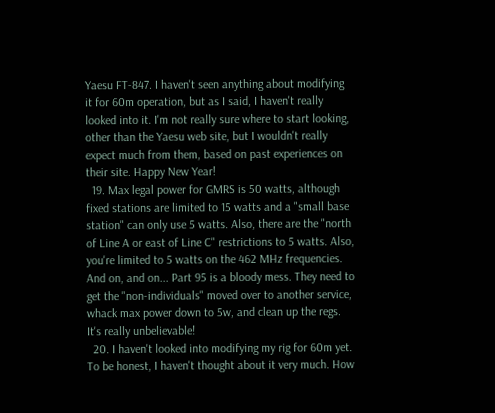Yaesu FT-847. I haven't seen anything about modifying it for 60m operation, but as I said, I haven't really looked into it. I'm not really sure where to start looking, other than the Yaesu web site, but I wouldn't really expect much from them, based on past experiences on their site. Happy New Year!
  19. Max legal power for GMRS is 50 watts, although fixed stations are limited to 15 watts and a "small base station" can only use 5 watts. Also, there are the "north of Line A or east of Line C" restrictions to 5 watts. Also, you're limited to 5 watts on the 462 MHz frequencies. And on, and on... Part 95 is a bloody mess. They need to get the "non-individuals" moved over to another service, whack max power down to 5w, and clean up the regs. It's really unbelievable!
  20. I haven't looked into modifying my rig for 60m yet. To be honest, I haven't thought about it very much. How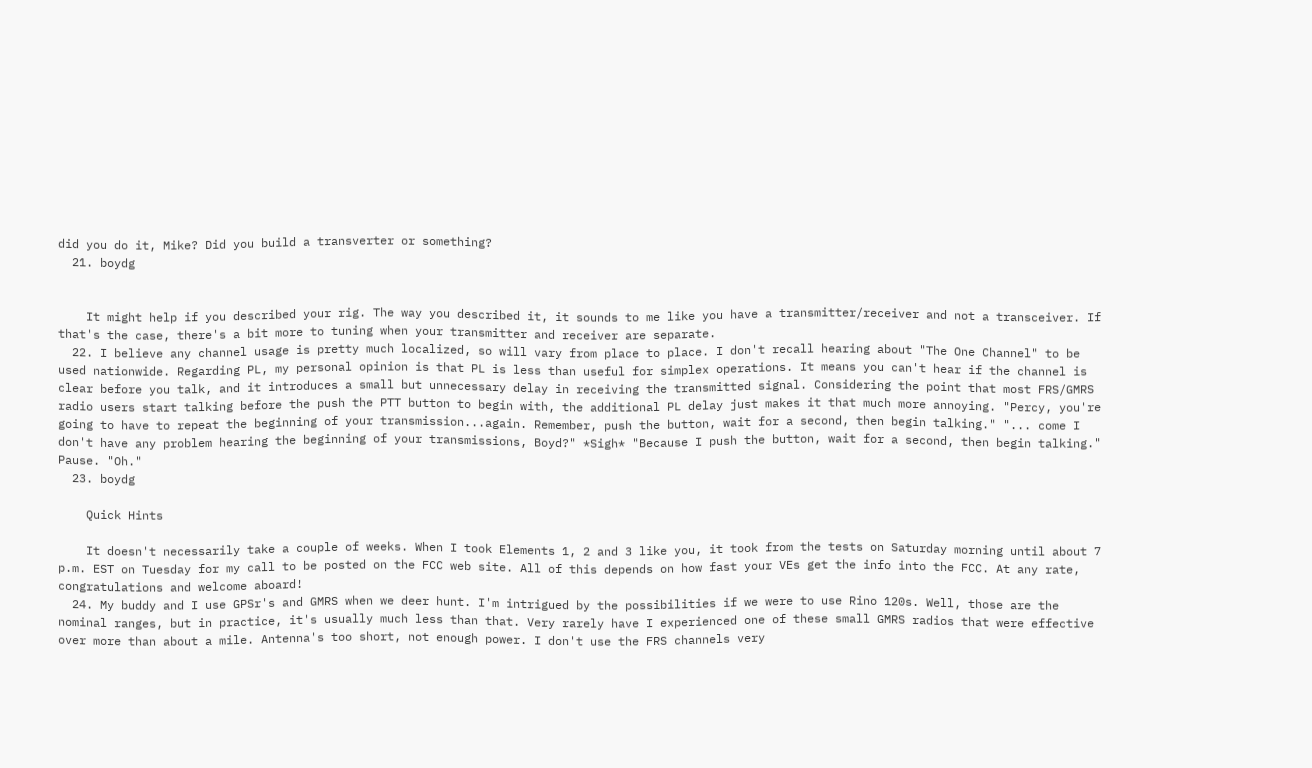did you do it, Mike? Did you build a transverter or something?
  21. boydg


    It might help if you described your rig. The way you described it, it sounds to me like you have a transmitter/receiver and not a transceiver. If that's the case, there's a bit more to tuning when your transmitter and receiver are separate.
  22. I believe any channel usage is pretty much localized, so will vary from place to place. I don't recall hearing about "The One Channel" to be used nationwide. Regarding PL, my personal opinion is that PL is less than useful for simplex operations. It means you can't hear if the channel is clear before you talk, and it introduces a small but unnecessary delay in receiving the transmitted signal. Considering the point that most FRS/GMRS radio users start talking before the push the PTT button to begin with, the additional PL delay just makes it that much more annoying. "Percy, you're going to have to repeat the beginning of your transmission...again. Remember, push the button, wait for a second, then begin talking." "... come I don't have any problem hearing the beginning of your transmissions, Boyd?" *Sigh* "Because I push the button, wait for a second, then begin talking." Pause. "Oh."
  23. boydg

    Quick Hints

    It doesn't necessarily take a couple of weeks. When I took Elements 1, 2 and 3 like you, it took from the tests on Saturday morning until about 7 p.m. EST on Tuesday for my call to be posted on the FCC web site. All of this depends on how fast your VEs get the info into the FCC. At any rate, congratulations and welcome aboard!
  24. My buddy and I use GPSr's and GMRS when we deer hunt. I'm intrigued by the possibilities if we were to use Rino 120s. Well, those are the nominal ranges, but in practice, it's usually much less than that. Very rarely have I experienced one of these small GMRS radios that were effective over more than about a mile. Antenna's too short, not enough power. I don't use the FRS channels very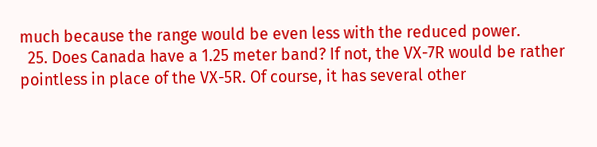much because the range would be even less with the reduced power.
  25. Does Canada have a 1.25 meter band? If not, the VX-7R would be rather pointless in place of the VX-5R. Of course, it has several other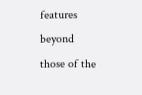features beyond those of the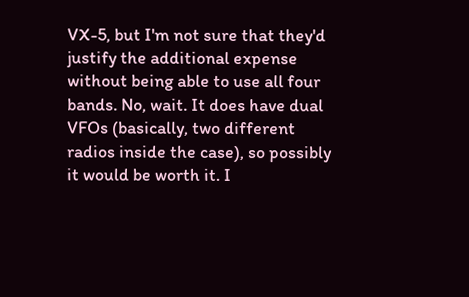VX-5, but I'm not sure that they'd justify the additional expense without being able to use all four bands. No, wait. It does have dual VFOs (basically, two different radios inside the case), so possibly it would be worth it. I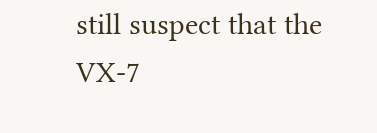still suspect that the VX-7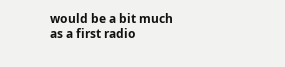would be a bit much as a first radio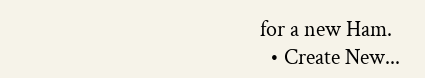for a new Ham.
  • Create New...